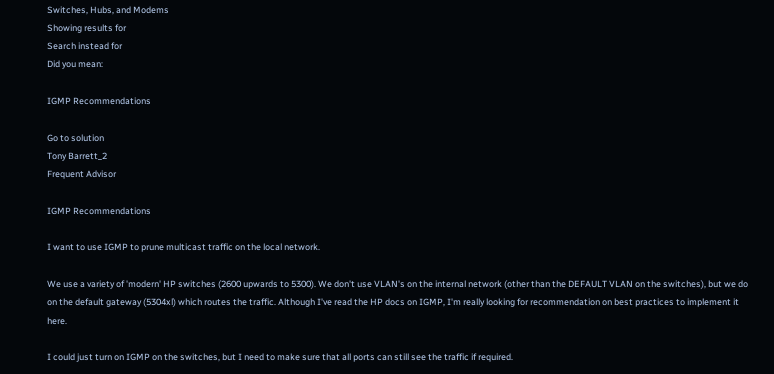Switches, Hubs, and Modems
Showing results for
Search instead for
Did you mean:

IGMP Recommendations

Go to solution
Tony Barrett_2
Frequent Advisor

IGMP Recommendations

I want to use IGMP to prune multicast traffic on the local network.

We use a variety of 'modern' HP switches (2600 upwards to 5300). We don't use VLAN's on the internal network (other than the DEFAULT VLAN on the switches), but we do on the default gateway (5304xl) which routes the traffic. Although I've read the HP docs on IGMP, I'm really looking for recommendation on best practices to implement it here.

I could just turn on IGMP on the switches, but I need to make sure that all ports can still see the traffic if required.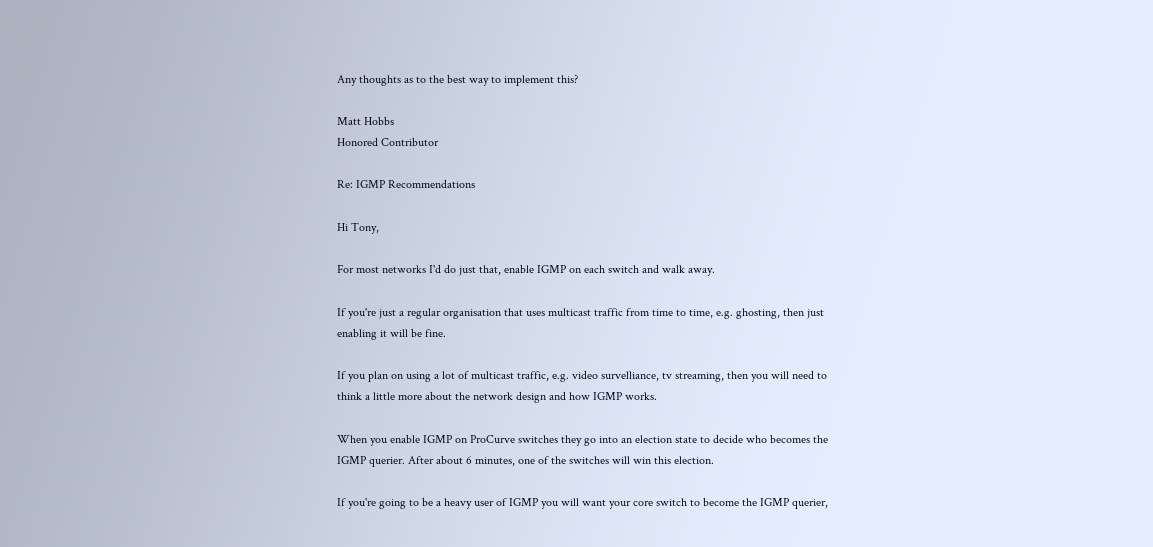Any thoughts as to the best way to implement this?

Matt Hobbs
Honored Contributor

Re: IGMP Recommendations

Hi Tony,

For most networks I'd do just that, enable IGMP on each switch and walk away.

If you're just a regular organisation that uses multicast traffic from time to time, e.g. ghosting, then just enabling it will be fine.

If you plan on using a lot of multicast traffic, e.g. video survelliance, tv streaming, then you will need to think a little more about the network design and how IGMP works.

When you enable IGMP on ProCurve switches they go into an election state to decide who becomes the IGMP querier. After about 6 minutes, one of the switches will win this election.

If you're going to be a heavy user of IGMP you will want your core switch to become the IGMP querier,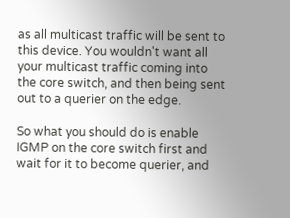as all multicast traffic will be sent to this device. You wouldn't want all your multicast traffic coming into the core switch, and then being sent out to a querier on the edge.

So what you should do is enable IGMP on the core switch first and wait for it to become querier, and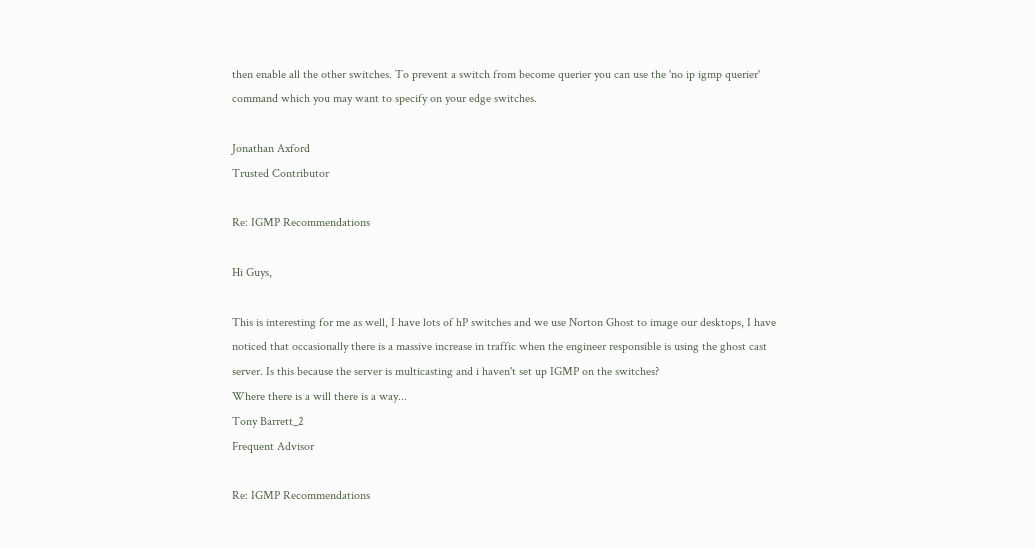then enable all the other switches. To prevent a switch from become querier you can use the 'no ip igmp querier' command which you may want to specify on your edge switches.

Jonathan Axford
Trusted Contributor

Re: IGMP Recommendations

Hi Guys,

This is interesting for me as well, I have lots of hP switches and we use Norton Ghost to image our desktops, I have noticed that occasionally there is a massive increase in traffic when the engineer responsible is using the ghost cast server. Is this because the server is multicasting and i haven't set up IGMP on the switches?
Where there is a will there is a way...
Tony Barrett_2
Frequent Advisor

Re: IGMP Recommendations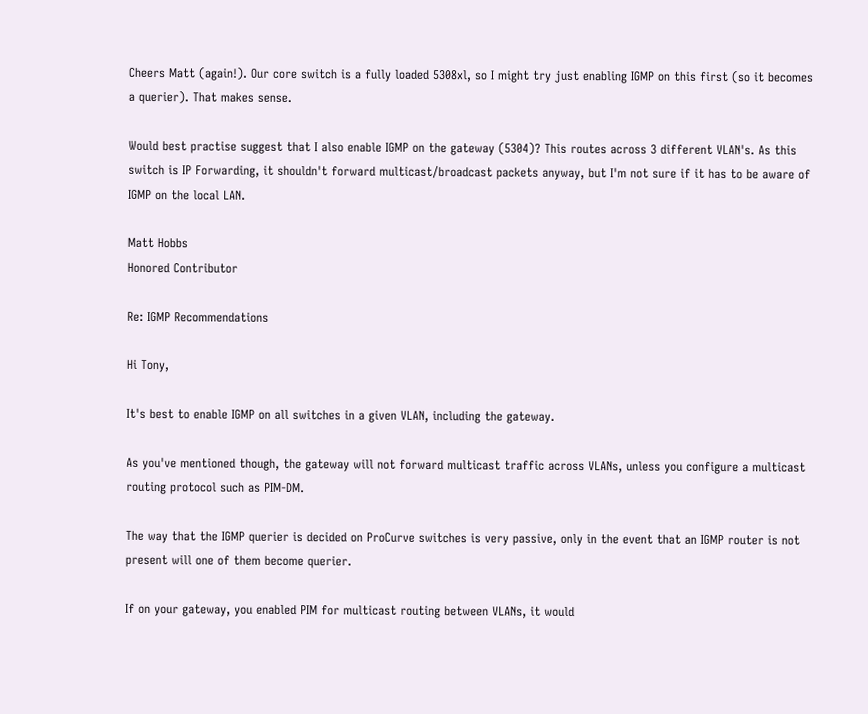Cheers Matt (again!). Our core switch is a fully loaded 5308xl, so I might try just enabling IGMP on this first (so it becomes a querier). That makes sense.

Would best practise suggest that I also enable IGMP on the gateway (5304)? This routes across 3 different VLAN's. As this switch is IP Forwarding, it shouldn't forward multicast/broadcast packets anyway, but I'm not sure if it has to be aware of IGMP on the local LAN.

Matt Hobbs
Honored Contributor

Re: IGMP Recommendations

Hi Tony,

It's best to enable IGMP on all switches in a given VLAN, including the gateway.

As you've mentioned though, the gateway will not forward multicast traffic across VLANs, unless you configure a multicast routing protocol such as PIM-DM.

The way that the IGMP querier is decided on ProCurve switches is very passive, only in the event that an IGMP router is not present will one of them become querier.

If on your gateway, you enabled PIM for multicast routing between VLANs, it would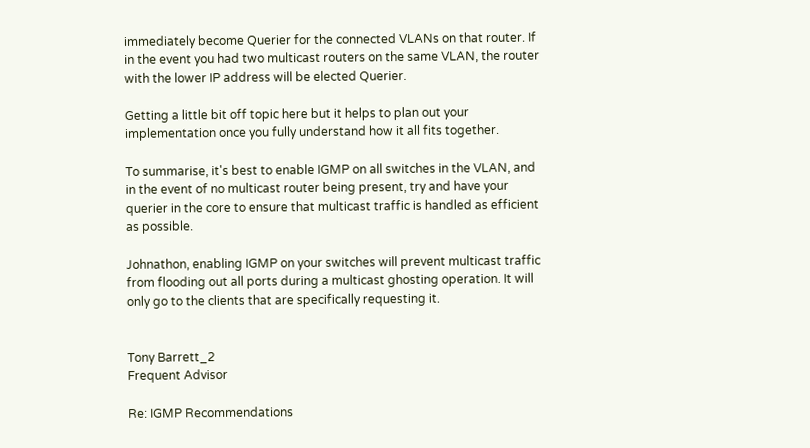immediately become Querier for the connected VLANs on that router. If in the event you had two multicast routers on the same VLAN, the router with the lower IP address will be elected Querier.

Getting a little bit off topic here but it helps to plan out your implementation once you fully understand how it all fits together.

To summarise, it's best to enable IGMP on all switches in the VLAN, and in the event of no multicast router being present, try and have your querier in the core to ensure that multicast traffic is handled as efficient as possible.

Johnathon, enabling IGMP on your switches will prevent multicast traffic from flooding out all ports during a multicast ghosting operation. It will only go to the clients that are specifically requesting it.


Tony Barrett_2
Frequent Advisor

Re: IGMP Recommendations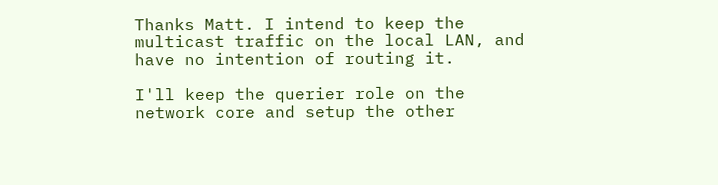Thanks Matt. I intend to keep the multicast traffic on the local LAN, and have no intention of routing it.

I'll keep the querier role on the network core and setup the other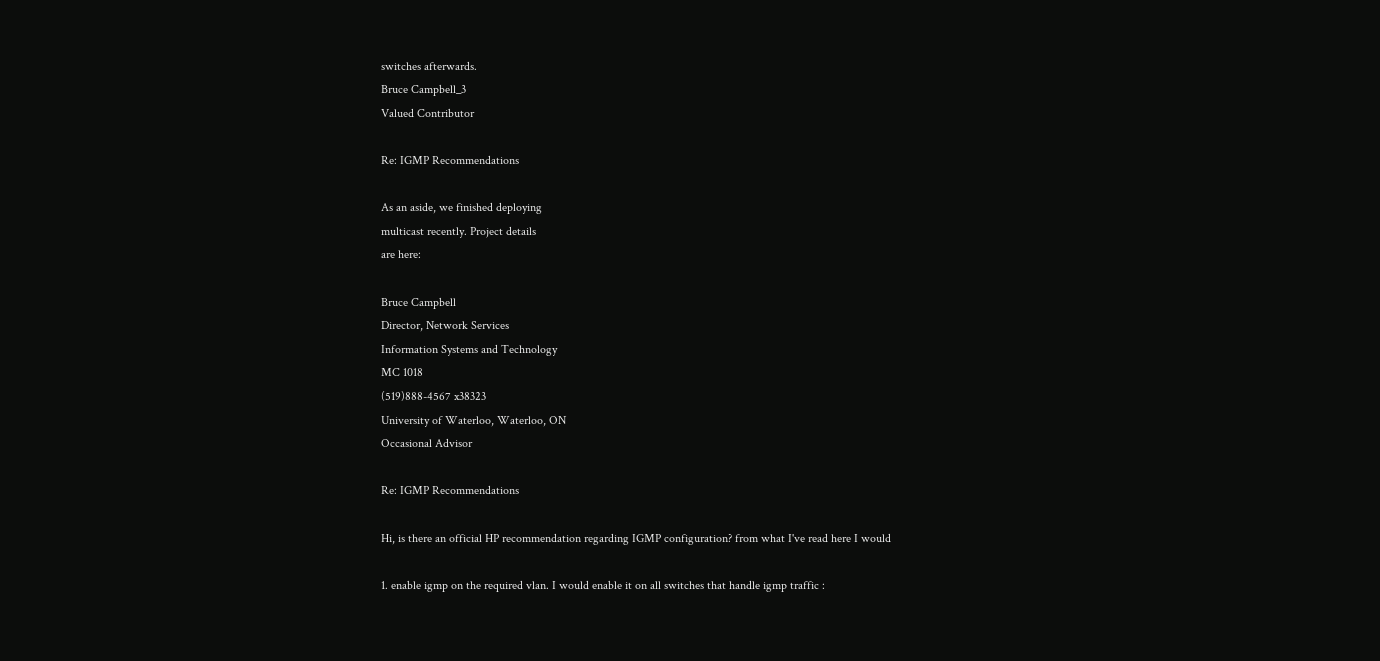switches afterwards.
Bruce Campbell_3
Valued Contributor

Re: IGMP Recommendations

As an aside, we finished deploying
multicast recently. Project details
are here:

Bruce Campbell
Director, Network Services
Information Systems and Technology
MC 1018
(519)888-4567 x38323
University of Waterloo, Waterloo, ON
Occasional Advisor

Re: IGMP Recommendations

Hi, is there an official HP recommendation regarding IGMP configuration? from what I've read here I would

1. enable igmp on the required vlan. I would enable it on all switches that handle igmp traffic :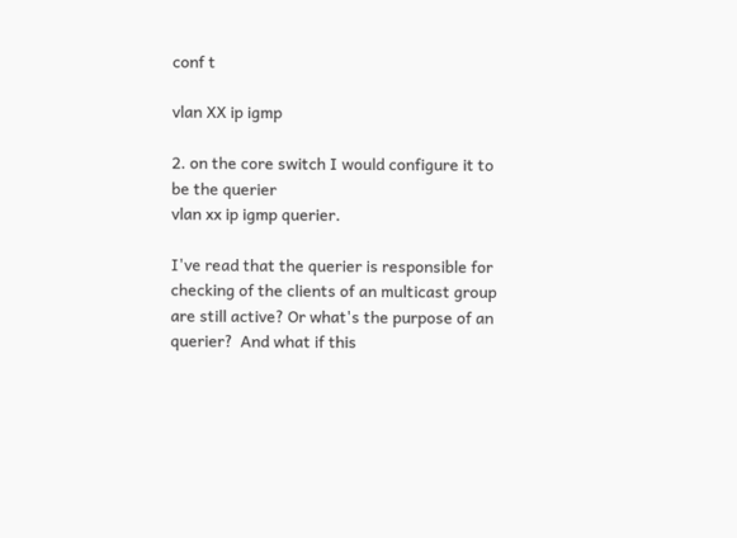conf t

vlan XX ip igmp

2. on the core switch I would configure it to be the querier
vlan xx ip igmp querier.

I've read that the querier is responsible for checking of the clients of an multicast group are still active? Or what's the purpose of an querier?  And what if this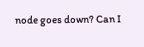node goes down? Can I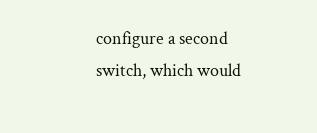configure a second switch, which would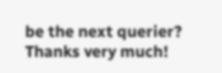be the next querier?
Thanks very much!